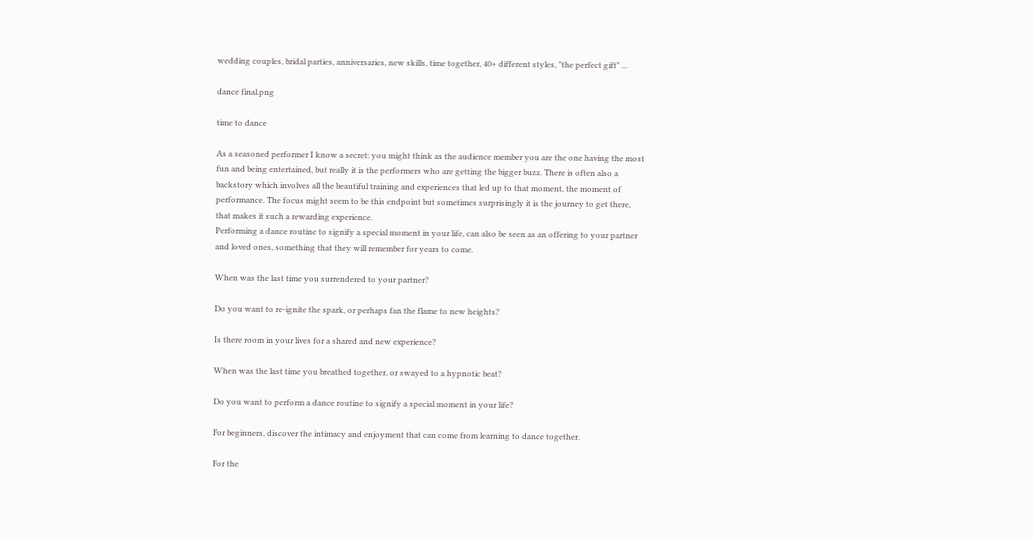wedding couples, bridal parties, anniversaries, new skills, time together, 40+ different styles, "the perfect gift" ...

dance final.png

time to dance

As a seasoned performer I know a secret: you might think as the audience member you are the one having the most fun and being entertained, but really it is the performers who are getting the bigger buzz. There is often also a backstory which involves all the beautiful training and experiences that led up to that moment, the moment of performance. The focus might seem to be this endpoint but sometimes surprisingly it is the journey to get there, that makes it such a rewarding experience.
Performing a dance routine to signify a special moment in your life, can also be seen as an offering to your partner and loved ones, something that they will remember for years to come.

When was the last time you surrendered to your partner?

Do you want to re-ignite the spark, or perhaps fan the flame to new heights?

Is there room in your lives for a shared and new experience?

When was the last time you breathed together, or swayed to a hypnotic beat?

Do you want to perform a dance routine to signify a special moment in your life?

For beginners, discover the intimacy and enjoyment that can come from learning to dance together.

For the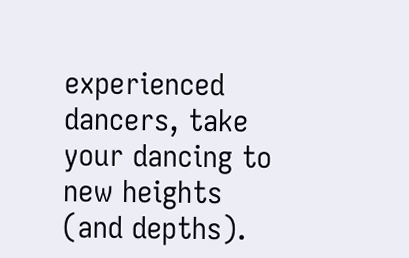experienced dancers, take your dancing to new heights (and depths).